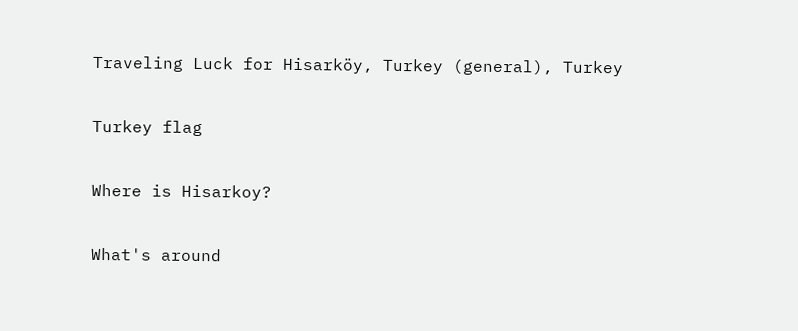Traveling Luck for Hisarköy, Turkey (general), Turkey

Turkey flag

Where is Hisarkoy?

What's around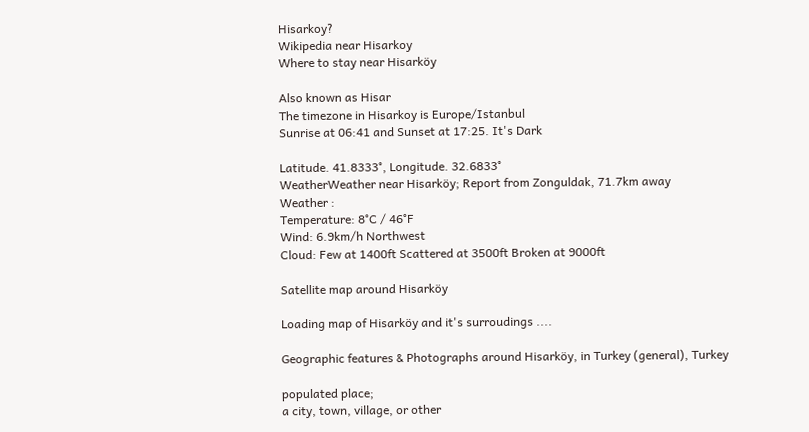Hisarkoy?
Wikipedia near Hisarkoy
Where to stay near Hisarköy

Also known as Hisar
The timezone in Hisarkoy is Europe/Istanbul
Sunrise at 06:41 and Sunset at 17:25. It's Dark

Latitude. 41.8333°, Longitude. 32.6833°
WeatherWeather near Hisarköy; Report from Zonguldak, 71.7km away
Weather :
Temperature: 8°C / 46°F
Wind: 6.9km/h Northwest
Cloud: Few at 1400ft Scattered at 3500ft Broken at 9000ft

Satellite map around Hisarköy

Loading map of Hisarköy and it's surroudings ....

Geographic features & Photographs around Hisarköy, in Turkey (general), Turkey

populated place;
a city, town, village, or other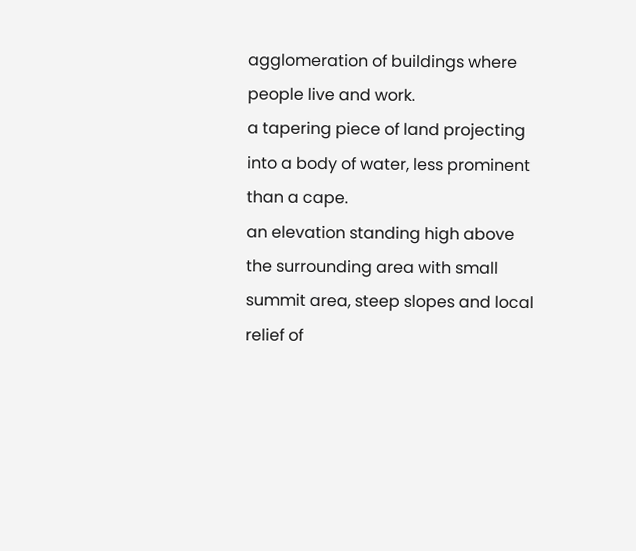agglomeration of buildings where people live and work.
a tapering piece of land projecting into a body of water, less prominent than a cape.
an elevation standing high above the surrounding area with small summit area, steep slopes and local relief of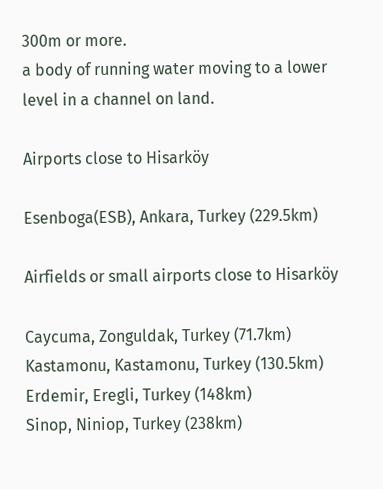300m or more.
a body of running water moving to a lower level in a channel on land.

Airports close to Hisarköy

Esenboga(ESB), Ankara, Turkey (229.5km)

Airfields or small airports close to Hisarköy

Caycuma, Zonguldak, Turkey (71.7km)
Kastamonu, Kastamonu, Turkey (130.5km)
Erdemir, Eregli, Turkey (148km)
Sinop, Niniop, Turkey (238km)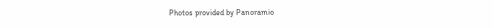Photos provided by Panoramio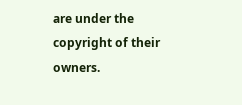are under the copyright of their owners.